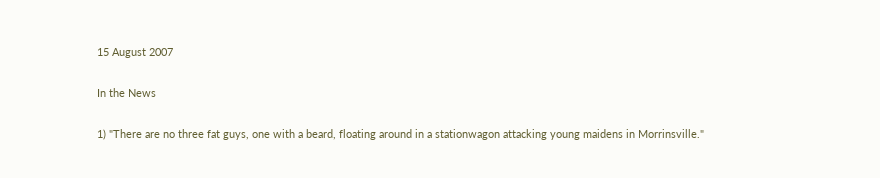15 August 2007

In the News

1) "There are no three fat guys, one with a beard, floating around in a stationwagon attacking young maidens in Morrinsville."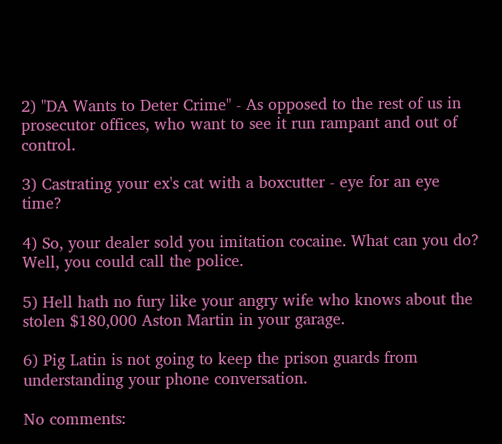2) "DA Wants to Deter Crime" - As opposed to the rest of us in prosecutor offices, who want to see it run rampant and out of control.

3) Castrating your ex's cat with a boxcutter - eye for an eye time?

4) So, your dealer sold you imitation cocaine. What can you do? Well, you could call the police.

5) Hell hath no fury like your angry wife who knows about the stolen $180,000 Aston Martin in your garage.

6) Pig Latin is not going to keep the prison guards from understanding your phone conversation.

No comments: